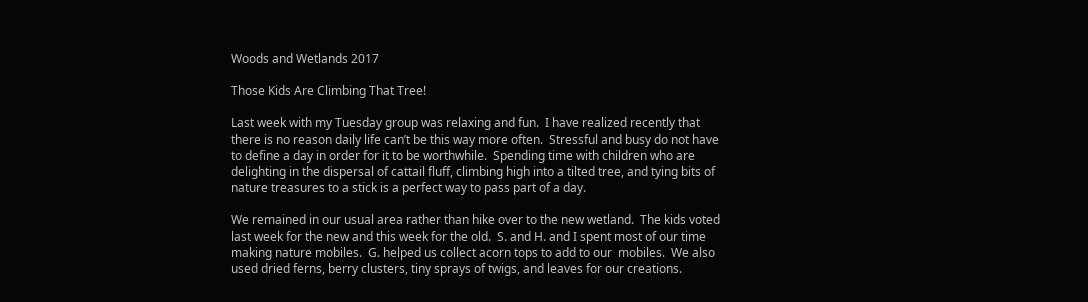Woods and Wetlands 2017

Those Kids Are Climbing That Tree!

Last week with my Tuesday group was relaxing and fun.  I have realized recently that there is no reason daily life can’t be this way more often.  Stressful and busy do not have to define a day in order for it to be worthwhile.  Spending time with children who are delighting in the dispersal of cattail fluff, climbing high into a tilted tree, and tying bits of nature treasures to a stick is a perfect way to pass part of a day.

We remained in our usual area rather than hike over to the new wetland.  The kids voted last week for the new and this week for the old.  S. and H. and I spent most of our time making nature mobiles.  G. helped us collect acorn tops to add to our  mobiles.  We also used dried ferns, berry clusters, tiny sprays of twigs, and leaves for our creations.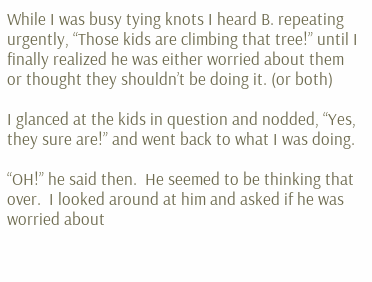While I was busy tying knots I heard B. repeating urgently, “Those kids are climbing that tree!” until I finally realized he was either worried about them or thought they shouldn’t be doing it. (or both)

I glanced at the kids in question and nodded, “Yes, they sure are!” and went back to what I was doing.

“OH!” he said then.  He seemed to be thinking that over.  I looked around at him and asked if he was worried about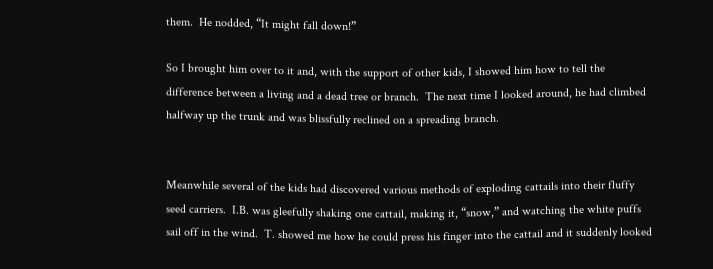them.  He nodded, “It might fall down!”

So I brought him over to it and, with the support of other kids, I showed him how to tell the difference between a living and a dead tree or branch.  The next time I looked around, he had climbed halfway up the trunk and was blissfully reclined on a spreading branch.


Meanwhile several of the kids had discovered various methods of exploding cattails into their fluffy seed carriers.  I.B. was gleefully shaking one cattail, making it, “snow,” and watching the white puffs sail off in the wind.  T. showed me how he could press his finger into the cattail and it suddenly looked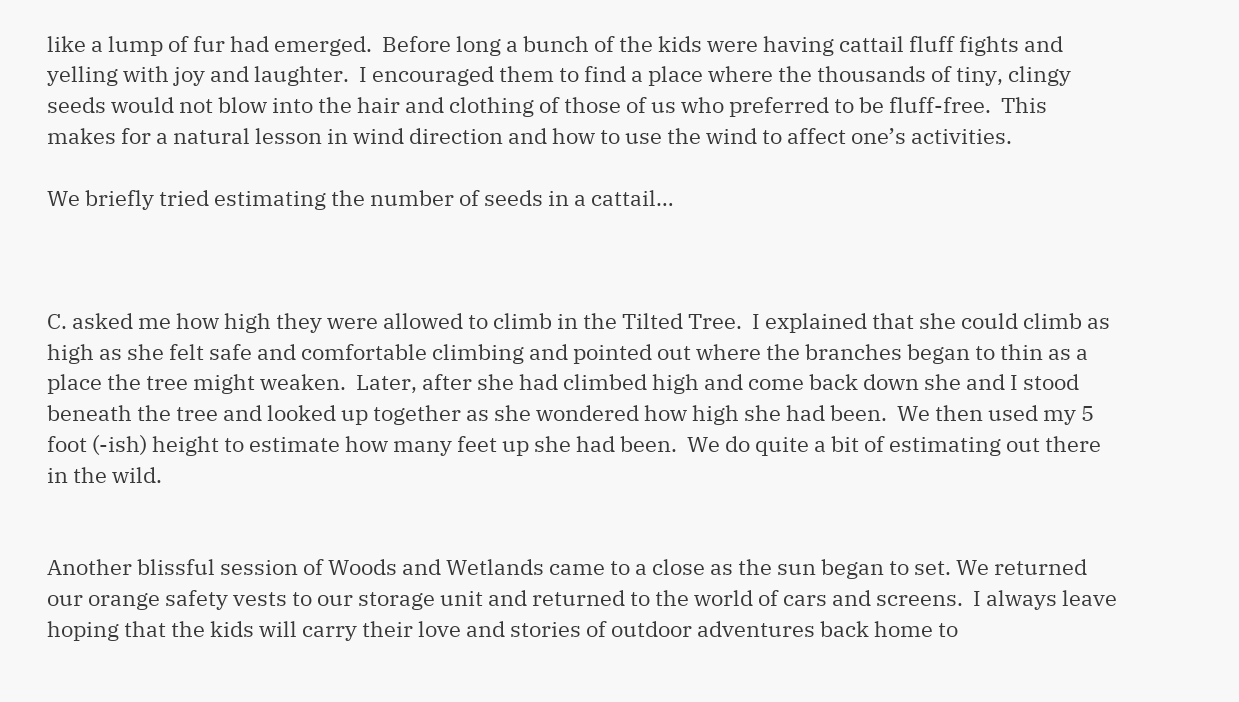like a lump of fur had emerged.  Before long a bunch of the kids were having cattail fluff fights and yelling with joy and laughter.  I encouraged them to find a place where the thousands of tiny, clingy seeds would not blow into the hair and clothing of those of us who preferred to be fluff-free.  This makes for a natural lesson in wind direction and how to use the wind to affect one’s activities.

We briefly tried estimating the number of seeds in a cattail…



C. asked me how high they were allowed to climb in the Tilted Tree.  I explained that she could climb as high as she felt safe and comfortable climbing and pointed out where the branches began to thin as a place the tree might weaken.  Later, after she had climbed high and come back down she and I stood beneath the tree and looked up together as she wondered how high she had been.  We then used my 5 foot (-ish) height to estimate how many feet up she had been.  We do quite a bit of estimating out there in the wild.


Another blissful session of Woods and Wetlands came to a close as the sun began to set. We returned our orange safety vests to our storage unit and returned to the world of cars and screens.  I always leave hoping that the kids will carry their love and stories of outdoor adventures back home to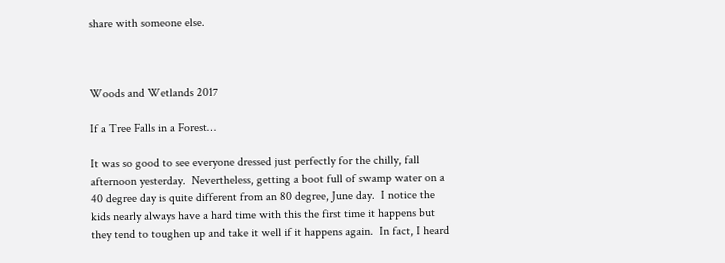share with someone else.



Woods and Wetlands 2017

If a Tree Falls in a Forest…

It was so good to see everyone dressed just perfectly for the chilly, fall afternoon yesterday.  Nevertheless, getting a boot full of swamp water on a 40 degree day is quite different from an 80 degree, June day.  I notice the kids nearly always have a hard time with this the first time it happens but they tend to toughen up and take it well if it happens again.  In fact, I heard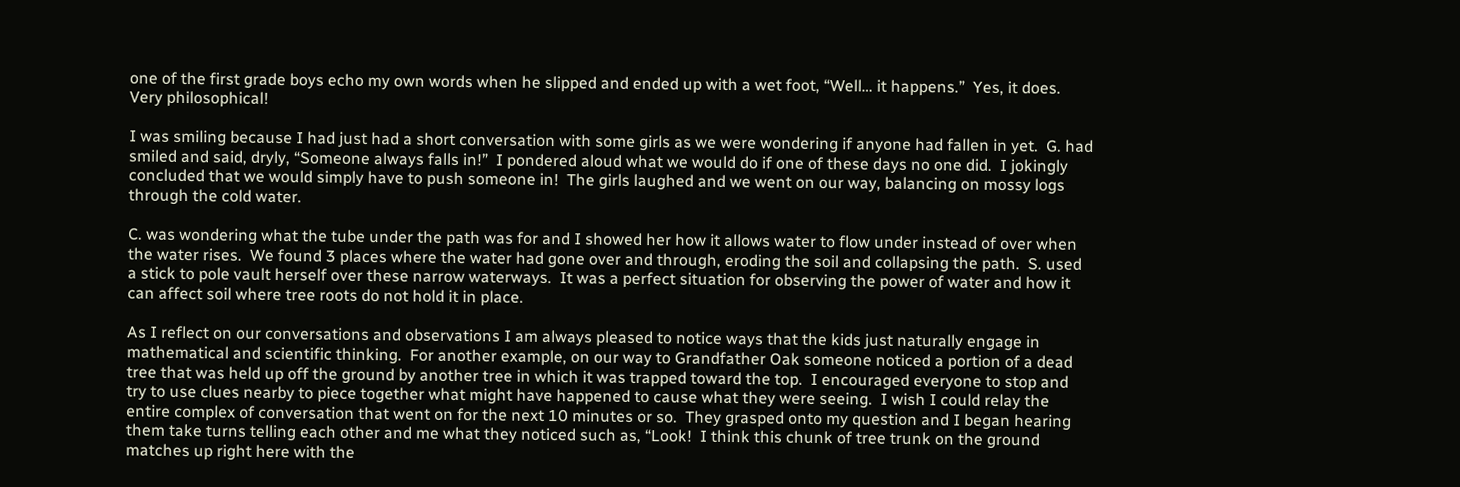one of the first grade boys echo my own words when he slipped and ended up with a wet foot, “Well… it happens.”  Yes, it does.  Very philosophical!

I was smiling because I had just had a short conversation with some girls as we were wondering if anyone had fallen in yet.  G. had smiled and said, dryly, “Someone always falls in!”  I pondered aloud what we would do if one of these days no one did.  I jokingly concluded that we would simply have to push someone in!  The girls laughed and we went on our way, balancing on mossy logs through the cold water.

C. was wondering what the tube under the path was for and I showed her how it allows water to flow under instead of over when the water rises.  We found 3 places where the water had gone over and through, eroding the soil and collapsing the path.  S. used a stick to pole vault herself over these narrow waterways.  It was a perfect situation for observing the power of water and how it can affect soil where tree roots do not hold it in place.

As I reflect on our conversations and observations I am always pleased to notice ways that the kids just naturally engage in mathematical and scientific thinking.  For another example, on our way to Grandfather Oak someone noticed a portion of a dead tree that was held up off the ground by another tree in which it was trapped toward the top.  I encouraged everyone to stop and try to use clues nearby to piece together what might have happened to cause what they were seeing.  I wish I could relay the entire complex of conversation that went on for the next 10 minutes or so.  They grasped onto my question and I began hearing them take turns telling each other and me what they noticed such as, “Look!  I think this chunk of tree trunk on the ground matches up right here with the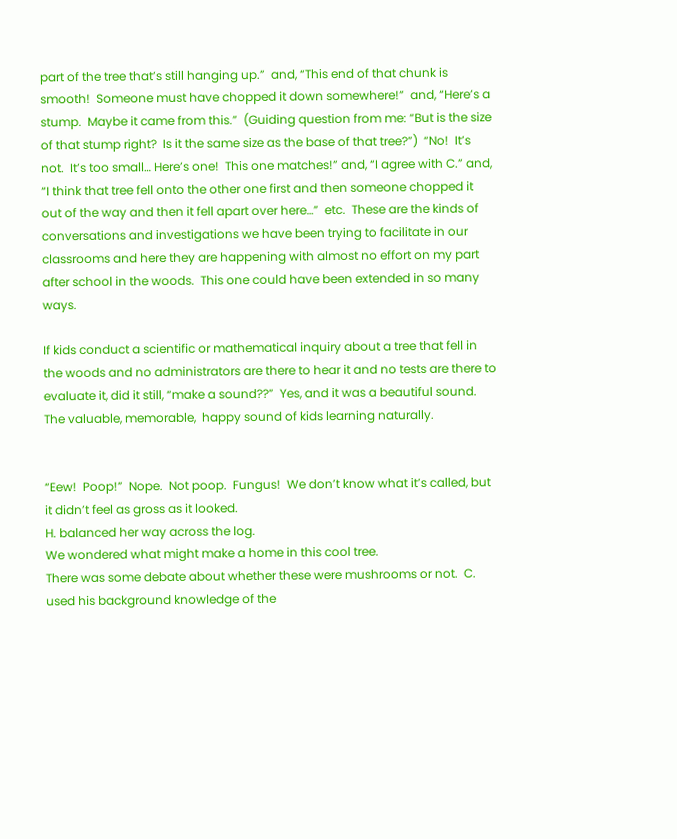part of the tree that’s still hanging up.”  and, “This end of that chunk is smooth!  Someone must have chopped it down somewhere!”  and, “Here’s a stump.  Maybe it came from this.”  (Guiding question from me: “But is the size of that stump right?  Is it the same size as the base of that tree?”)  “No!  It’s not.  It’s too small… Here’s one!  This one matches!” and, “I agree with C.” and, “I think that tree fell onto the other one first and then someone chopped it out of the way and then it fell apart over here…”  etc.  These are the kinds of conversations and investigations we have been trying to facilitate in our classrooms and here they are happening with almost no effort on my part after school in the woods.  This one could have been extended in so many ways.

If kids conduct a scientific or mathematical inquiry about a tree that fell in the woods and no administrators are there to hear it and no tests are there to evaluate it, did it still, “make a sound??”  Yes, and it was a beautiful sound.  The valuable, memorable,  happy sound of kids learning naturally.


“Eew!  Poop!”  Nope.  Not poop.  Fungus!  We don’t know what it’s called, but it didn’t feel as gross as it looked.
H. balanced her way across the log.
We wondered what might make a home in this cool tree.
There was some debate about whether these were mushrooms or not.  C. used his background knowledge of the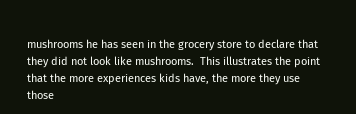mushrooms he has seen in the grocery store to declare that they did not look like mushrooms.  This illustrates the point that the more experiences kids have, the more they use those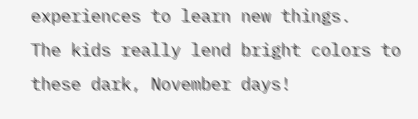experiences to learn new things.
The kids really lend bright colors to these dark, November days!